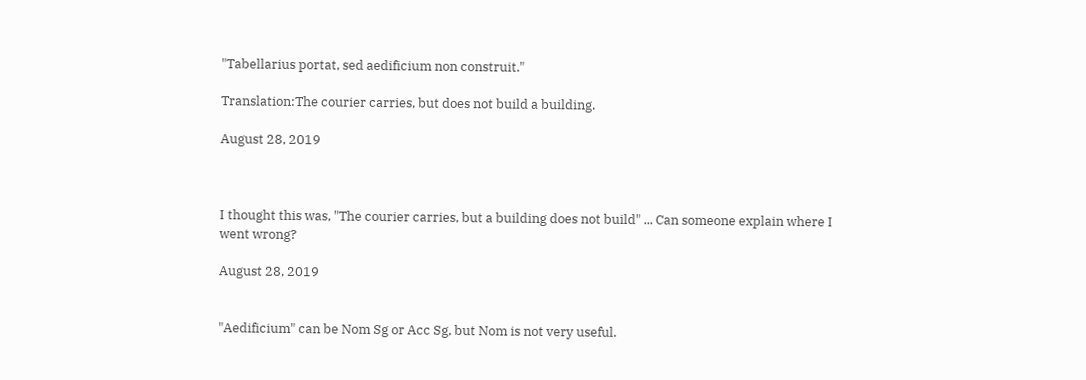"Tabellarius portat, sed aedificium non construit."

Translation:The courier carries, but does not build a building.

August 28, 2019



I thought this was, "The courier carries, but a building does not build" ... Can someone explain where I went wrong?

August 28, 2019


"Aedificium" can be Nom Sg or Acc Sg, but Nom is not very useful.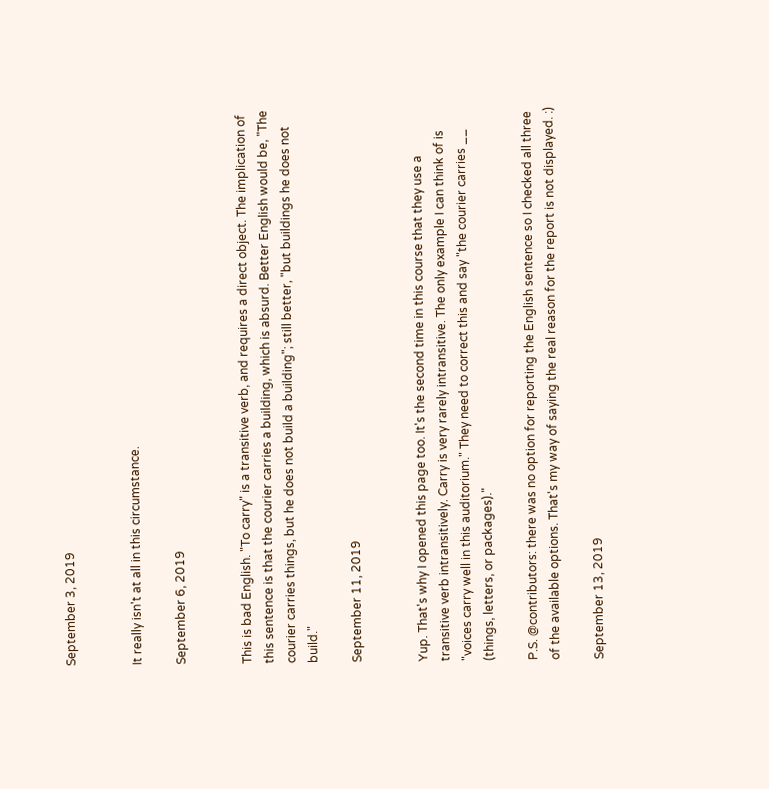September 3, 2019


It really isn't at all in this circumstance.

September 6, 2019


This is bad English. "To carry" is a transitive verb, and requires a direct object. The implication of this sentence is that the courier carries a building, which is absurd. Better English would be, "The courier carries things, but he does not build a building"; still better, "but buildings he does not build."

September 11, 2019


Yup. That's why I opened this page too. It's the second time in this course that they use a transitive verb intransitively. Carry is very rarely intransitive. The only example I can think of is "voices carry well in this auditorium." They need to correct this and say "the courier carries __ (things, letters, or packages)."

P.S. @contributors: there was no option for reporting the English sentence so I checked all three of the available options. That's my way of saying the real reason for the report is not displayed. :)

September 13, 2019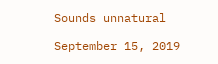Sounds unnatural

September 15, 2019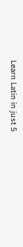Learn Latin in just 5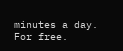minutes a day. For free.